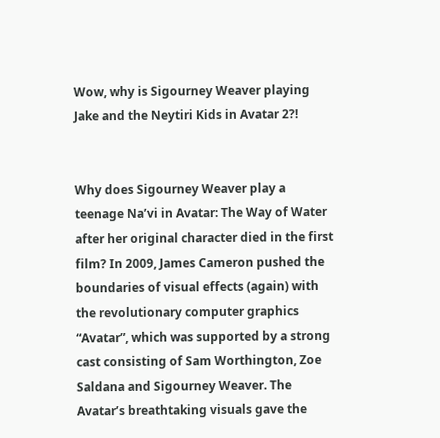Wow, why is Sigourney Weaver playing Jake and the Neytiri Kids in Avatar 2?!


Why does Sigourney Weaver play a teenage Na’vi in Avatar: The Way of Water after her original character died in the first film? In 2009, James Cameron pushed the boundaries of visual effects (again) with the revolutionary computer graphics “Avatar”, which was supported by a strong cast consisting of Sam Worthington, Zoe Saldana and Sigourney Weaver. The Avatar’s breathtaking visuals gave the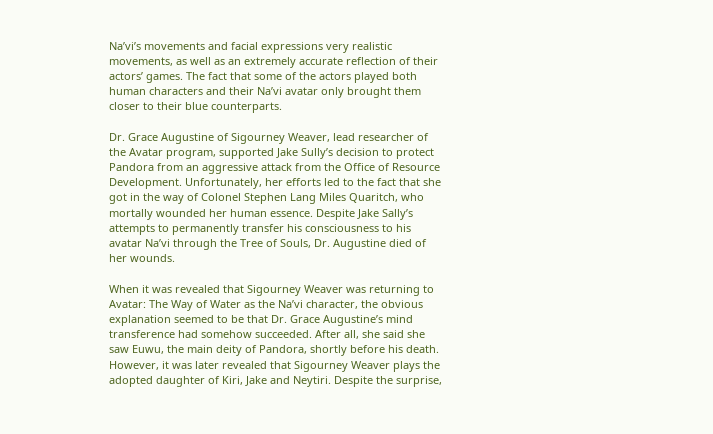Na’vi’s movements and facial expressions very realistic movements, as well as an extremely accurate reflection of their actors’ games. The fact that some of the actors played both human characters and their Na’vi avatar only brought them closer to their blue counterparts.

Dr. Grace Augustine of Sigourney Weaver, lead researcher of the Avatar program, supported Jake Sully’s decision to protect Pandora from an aggressive attack from the Office of Resource Development. Unfortunately, her efforts led to the fact that she got in the way of Colonel Stephen Lang Miles Quaritch, who mortally wounded her human essence. Despite Jake Sally’s attempts to permanently transfer his consciousness to his avatar Na’vi through the Tree of Souls, Dr. Augustine died of her wounds.

When it was revealed that Sigourney Weaver was returning to Avatar: The Way of Water as the Na’vi character, the obvious explanation seemed to be that Dr. Grace Augustine’s mind transference had somehow succeeded. After all, she said she saw Euwu, the main deity of Pandora, shortly before his death. However, it was later revealed that Sigourney Weaver plays the adopted daughter of Kiri, Jake and Neytiri. Despite the surprise,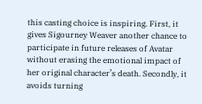this casting choice is inspiring. First, it gives Sigourney Weaver another chance to participate in future releases of Avatar without erasing the emotional impact of her original character’s death. Secondly, it avoids turning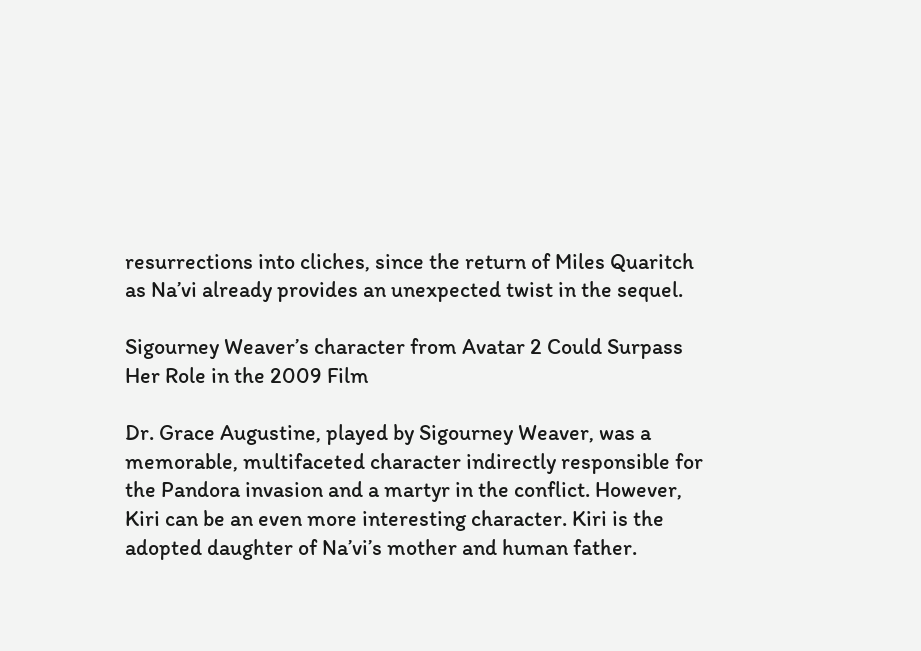resurrections into cliches, since the return of Miles Quaritch as Na’vi already provides an unexpected twist in the sequel.

Sigourney Weaver’s character from Avatar 2 Could Surpass Her Role in the 2009 Film

Dr. Grace Augustine, played by Sigourney Weaver, was a memorable, multifaceted character indirectly responsible for the Pandora invasion and a martyr in the conflict. However, Kiri can be an even more interesting character. Kiri is the adopted daughter of Na’vi’s mother and human father.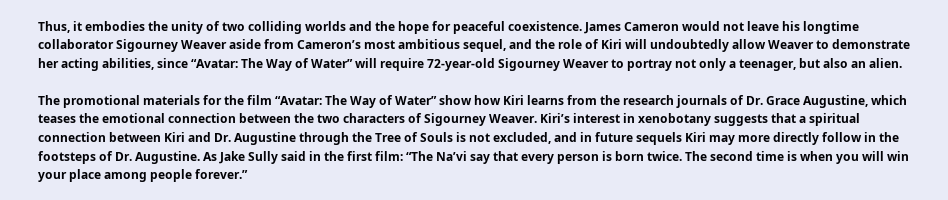Thus, it embodies the unity of two colliding worlds and the hope for peaceful coexistence. James Cameron would not leave his longtime collaborator Sigourney Weaver aside from Cameron’s most ambitious sequel, and the role of Kiri will undoubtedly allow Weaver to demonstrate her acting abilities, since “Avatar: The Way of Water” will require 72-year-old Sigourney Weaver to portray not only a teenager, but also an alien.

The promotional materials for the film “Avatar: The Way of Water” show how Kiri learns from the research journals of Dr. Grace Augustine, which teases the emotional connection between the two characters of Sigourney Weaver. Kiri’s interest in xenobotany suggests that a spiritual connection between Kiri and Dr. Augustine through the Tree of Souls is not excluded, and in future sequels Kiri may more directly follow in the footsteps of Dr. Augustine. As Jake Sully said in the first film: “The Na’vi say that every person is born twice. The second time is when you will win your place among people forever.”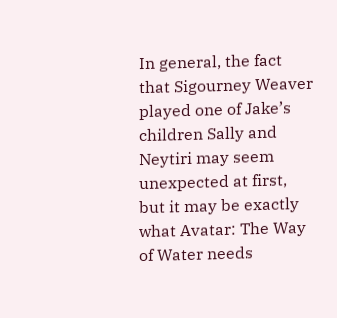In general, the fact that Sigourney Weaver played one of Jake’s children Sally and Neytiri may seem unexpected at first, but it may be exactly what Avatar: The Way of Water needs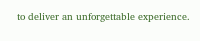to deliver an unforgettable experience.